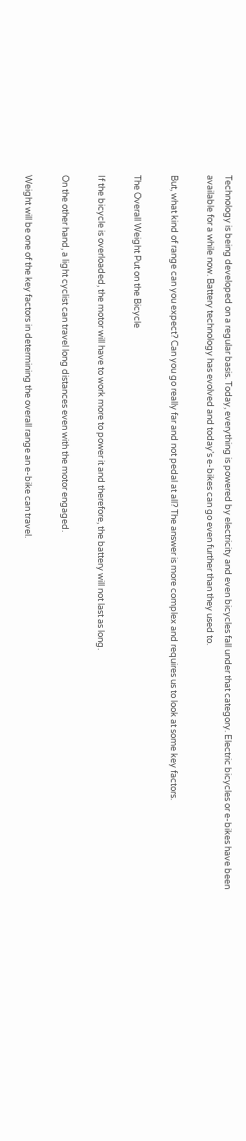Technology is being developed on a regular basis. Today, everything is powered by electricity and even bicycles fall under that category. Electric bicycles or e-bikes have been available for a while now. Battery technology has evolved and today’s e-bikes can go even further than they used to.

But, what kind of range can you expect? Can you go really far and not pedal at all? The answer is more complex and requires us to look at some key factors.

The Overall Weight Put on the Bicycle

If the bicycle is overloaded, the motor will have to work more to power it and therefore, the battery will not last as long.

On the other hand, a light cyclist can travel long distances even with the motor engaged.

Weight will be one of the key factors in determining the overall range an e-bike can travel.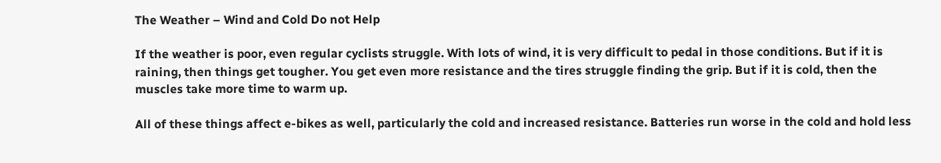The Weather – Wind and Cold Do not Help

If the weather is poor, even regular cyclists struggle. With lots of wind, it is very difficult to pedal in those conditions. But if it is raining, then things get tougher. You get even more resistance and the tires struggle finding the grip. But if it is cold, then the muscles take more time to warm up.

All of these things affect e-bikes as well, particularly the cold and increased resistance. Batteries run worse in the cold and hold less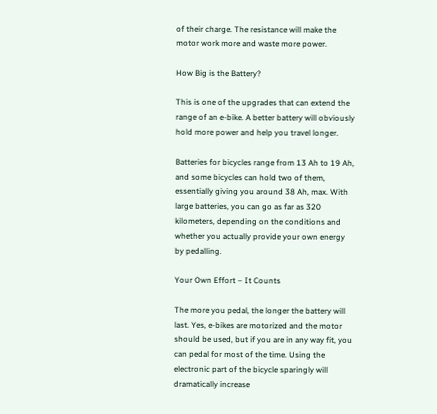of their charge. The resistance will make the motor work more and waste more power.

How Big is the Battery?

This is one of the upgrades that can extend the range of an e-bike. A better battery will obviously hold more power and help you travel longer.

Batteries for bicycles range from 13 Ah to 19 Ah, and some bicycles can hold two of them, essentially giving you around 38 Ah, max. With large batteries, you can go as far as 320 kilometers, depending on the conditions and whether you actually provide your own energy by pedalling.

Your Own Effort – It Counts

The more you pedal, the longer the battery will last. Yes, e-bikes are motorized and the motor should be used, but if you are in any way fit, you can pedal for most of the time. Using the electronic part of the bicycle sparingly will dramatically increase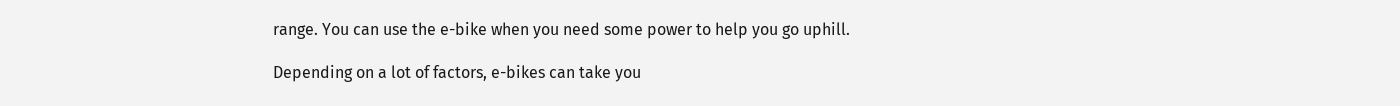range. You can use the e-bike when you need some power to help you go uphill.

Depending on a lot of factors, e-bikes can take you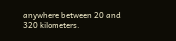anywhere between 20 and 320 kilometers.